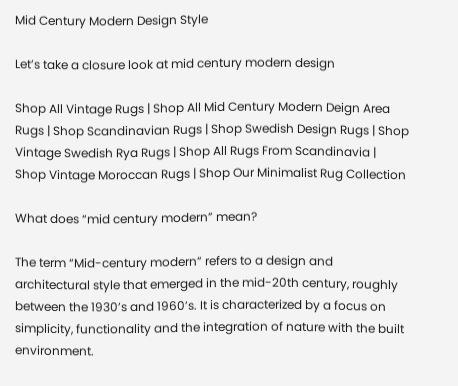Mid Century Modern Design Style

Let’s take a closure look at mid century modern design

Shop All Vintage Rugs | Shop All Mid Century Modern Deign Area Rugs | Shop Scandinavian Rugs | Shop Swedish Design Rugs | Shop Vintage Swedish Rya Rugs | Shop All Rugs From Scandinavia | Shop Vintage Moroccan Rugs | Shop Our Minimalist Rug Collection

What does “mid century modern” mean?

The term “Mid-century modern” refers to a design and architectural style that emerged in the mid-20th century, roughly between the 1930’s and 1960’s. It is characterized by a focus on simplicity, functionality and the integration of nature with the built environment.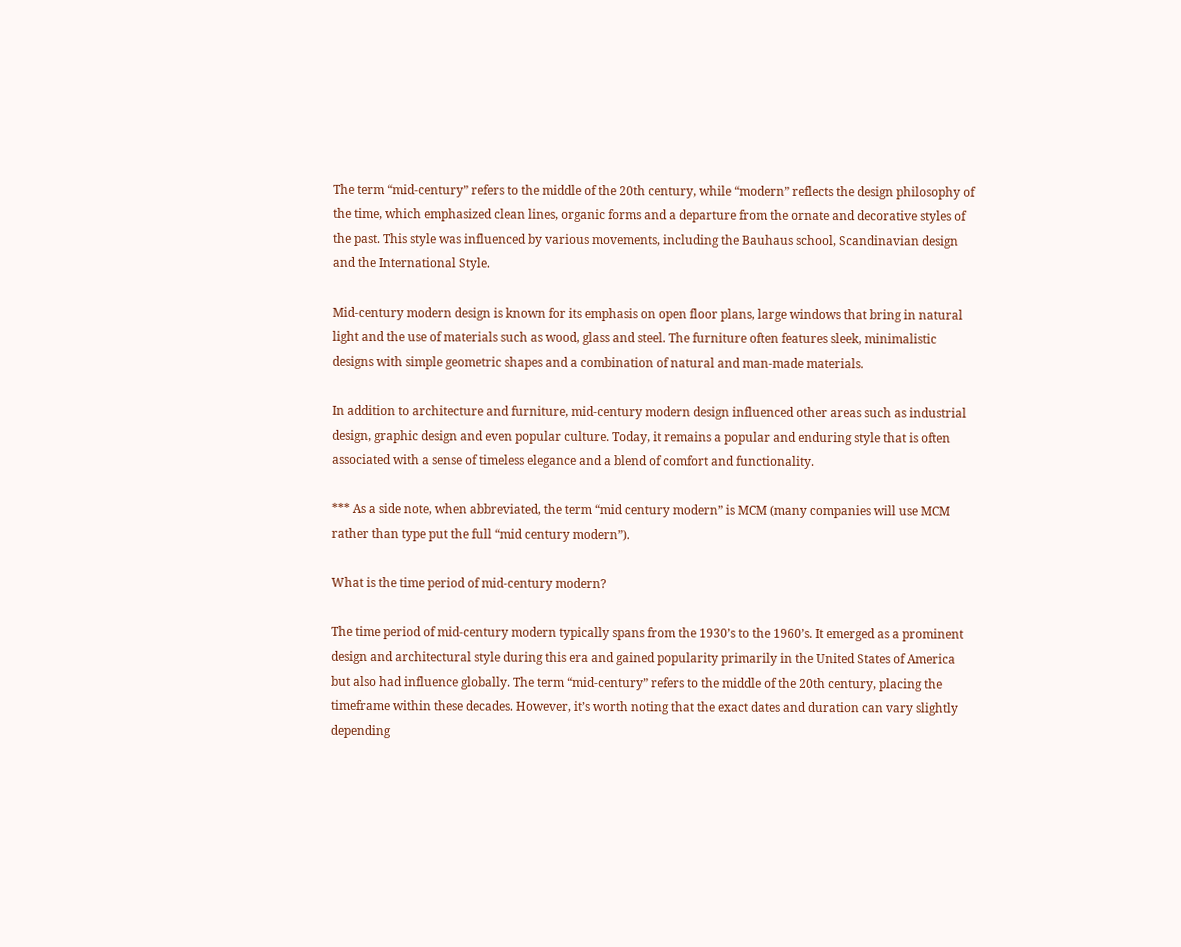The term “mid-century” refers to the middle of the 20th century, while “modern” reflects the design philosophy of the time, which emphasized clean lines, organic forms and a departure from the ornate and decorative styles of the past. This style was influenced by various movements, including the Bauhaus school, Scandinavian design and the International Style.

Mid-century modern design is known for its emphasis on open floor plans, large windows that bring in natural light and the use of materials such as wood, glass and steel. The furniture often features sleek, minimalistic designs with simple geometric shapes and a combination of natural and man-made materials.

In addition to architecture and furniture, mid-century modern design influenced other areas such as industrial design, graphic design and even popular culture. Today, it remains a popular and enduring style that is often associated with a sense of timeless elegance and a blend of comfort and functionality.

*** As a side note, when abbreviated, the term “mid century modern” is MCM (many companies will use MCM rather than type put the full “mid century modern”).

What is the time period of mid-century modern?

The time period of mid-century modern typically spans from the 1930’s to the 1960’s. It emerged as a prominent design and architectural style during this era and gained popularity primarily in the United States of America but also had influence globally. The term “mid-century” refers to the middle of the 20th century, placing the timeframe within these decades. However, it’s worth noting that the exact dates and duration can vary slightly depending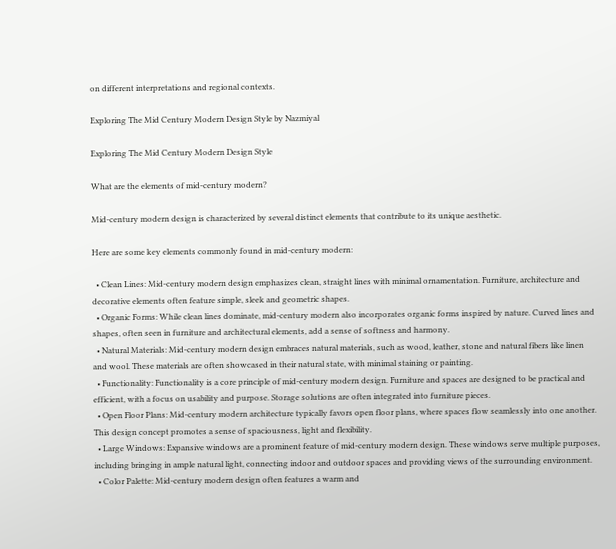on different interpretations and regional contexts.

Exploring The Mid Century Modern Design Style by Nazmiyal

Exploring The Mid Century Modern Design Style

What are the elements of mid-century modern?

Mid-century modern design is characterized by several distinct elements that contribute to its unique aesthetic.

Here are some key elements commonly found in mid-century modern:

  • Clean Lines: Mid-century modern design emphasizes clean, straight lines with minimal ornamentation. Furniture, architecture and decorative elements often feature simple, sleek and geometric shapes.
  • Organic Forms: While clean lines dominate, mid-century modern also incorporates organic forms inspired by nature. Curved lines and shapes, often seen in furniture and architectural elements, add a sense of softness and harmony.
  • Natural Materials: Mid-century modern design embraces natural materials, such as wood, leather, stone and natural fibers like linen and wool. These materials are often showcased in their natural state, with minimal staining or painting.
  • Functionality: Functionality is a core principle of mid-century modern design. Furniture and spaces are designed to be practical and efficient, with a focus on usability and purpose. Storage solutions are often integrated into furniture pieces.
  • Open Floor Plans: Mid-century modern architecture typically favors open floor plans, where spaces flow seamlessly into one another. This design concept promotes a sense of spaciousness, light and flexibility.
  • Large Windows: Expansive windows are a prominent feature of mid-century modern design. These windows serve multiple purposes, including bringing in ample natural light, connecting indoor and outdoor spaces and providing views of the surrounding environment.
  • Color Palette: Mid-century modern design often features a warm and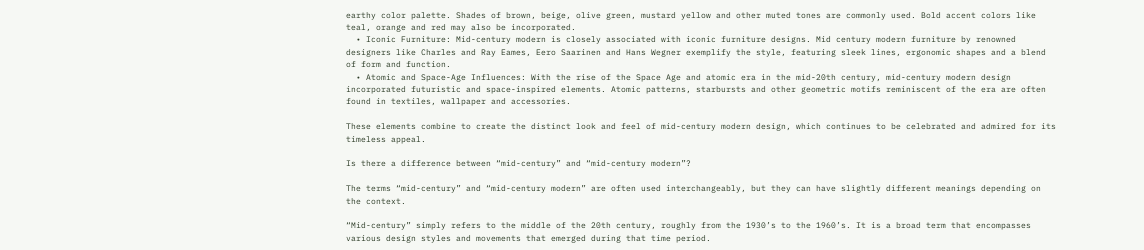earthy color palette. Shades of brown, beige, olive green, mustard yellow and other muted tones are commonly used. Bold accent colors like teal, orange and red may also be incorporated.
  • Iconic Furniture: Mid-century modern is closely associated with iconic furniture designs. Mid century modern furniture by renowned designers like Charles and Ray Eames, Eero Saarinen and Hans Wegner exemplify the style, featuring sleek lines, ergonomic shapes and a blend of form and function.
  • Atomic and Space-Age Influences: With the rise of the Space Age and atomic era in the mid-20th century, mid-century modern design incorporated futuristic and space-inspired elements. Atomic patterns, starbursts and other geometric motifs reminiscent of the era are often found in textiles, wallpaper and accessories.

These elements combine to create the distinct look and feel of mid-century modern design, which continues to be celebrated and admired for its timeless appeal.

Is there a difference between “mid-century” and “mid-century modern”?

The terms “mid-century” and “mid-century modern” are often used interchangeably, but they can have slightly different meanings depending on the context.

“Mid-century” simply refers to the middle of the 20th century, roughly from the 1930’s to the 1960’s. It is a broad term that encompasses various design styles and movements that emerged during that time period.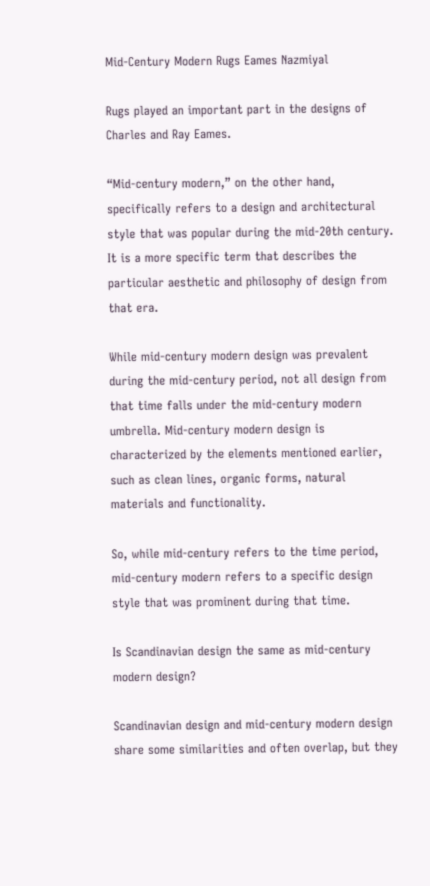Mid-Century Modern Rugs Eames Nazmiyal

Rugs played an important part in the designs of Charles and Ray Eames.

“Mid-century modern,” on the other hand, specifically refers to a design and architectural style that was popular during the mid-20th century. It is a more specific term that describes the particular aesthetic and philosophy of design from that era.

While mid-century modern design was prevalent during the mid-century period, not all design from that time falls under the mid-century modern umbrella. Mid-century modern design is characterized by the elements mentioned earlier, such as clean lines, organic forms, natural materials and functionality.

So, while mid-century refers to the time period, mid-century modern refers to a specific design style that was prominent during that time.

Is Scandinavian design the same as mid-century modern design?

Scandinavian design and mid-century modern design share some similarities and often overlap, but they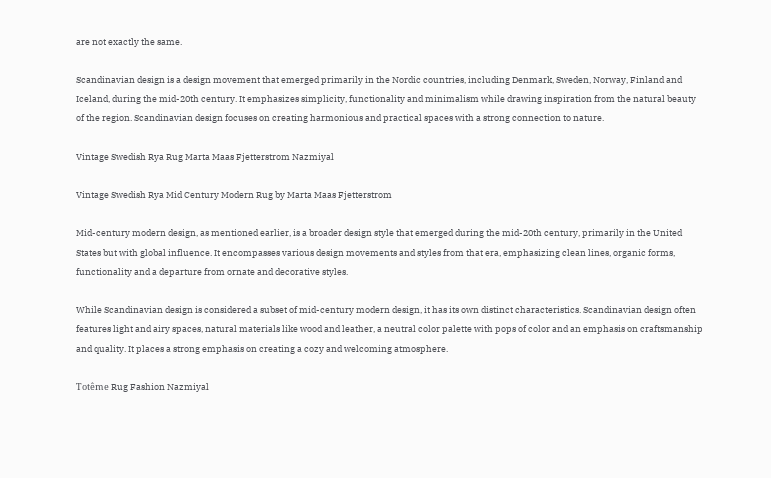are not exactly the same.

Scandinavian design is a design movement that emerged primarily in the Nordic countries, including Denmark, Sweden, Norway, Finland and Iceland, during the mid-20th century. It emphasizes simplicity, functionality and minimalism while drawing inspiration from the natural beauty of the region. Scandinavian design focuses on creating harmonious and practical spaces with a strong connection to nature.

Vintage Swedish Rya Rug Marta Maas Fjetterstrom Nazmiyal

Vintage Swedish Rya Mid Century Modern Rug by Marta Maas Fjetterstrom

Mid-century modern design, as mentioned earlier, is a broader design style that emerged during the mid-20th century, primarily in the United States but with global influence. It encompasses various design movements and styles from that era, emphasizing clean lines, organic forms, functionality and a departure from ornate and decorative styles.

While Scandinavian design is considered a subset of mid-century modern design, it has its own distinct characteristics. Scandinavian design often features light and airy spaces, natural materials like wood and leather, a neutral color palette with pops of color and an emphasis on craftsmanship and quality. It places a strong emphasis on creating a cozy and welcoming atmosphere.

Totême Rug Fashion Nazmiyal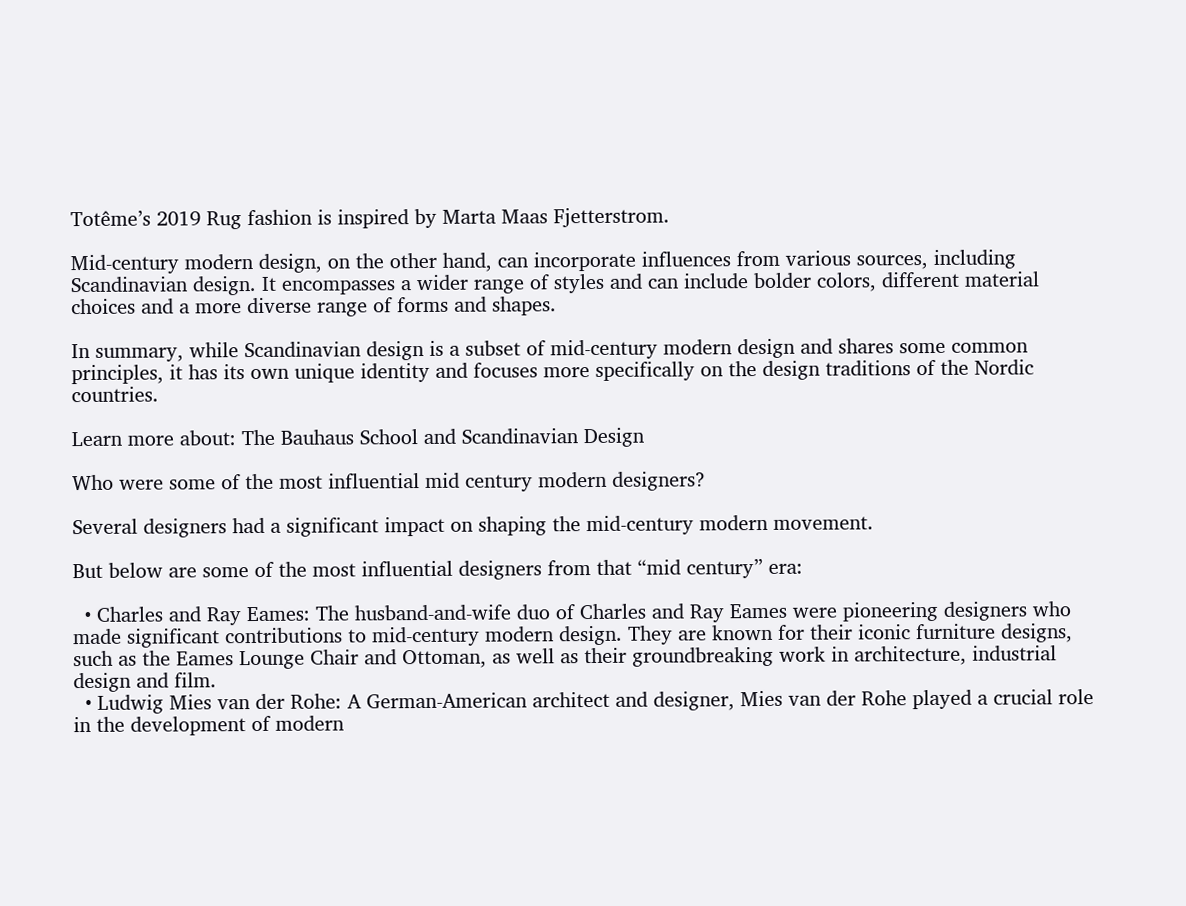Totême’s 2019 Rug fashion is inspired by Marta Maas Fjetterstrom.

Mid-century modern design, on the other hand, can incorporate influences from various sources, including Scandinavian design. It encompasses a wider range of styles and can include bolder colors, different material choices and a more diverse range of forms and shapes.

In summary, while Scandinavian design is a subset of mid-century modern design and shares some common principles, it has its own unique identity and focuses more specifically on the design traditions of the Nordic countries.

Learn more about: The Bauhaus School and Scandinavian Design

Who were some of the most influential mid century modern designers?

Several designers had a significant impact on shaping the mid-century modern movement.

But below are some of the most influential designers from that “mid century” era:

  • Charles and Ray Eames: The husband-and-wife duo of Charles and Ray Eames were pioneering designers who made significant contributions to mid-century modern design. They are known for their iconic furniture designs, such as the Eames Lounge Chair and Ottoman, as well as their groundbreaking work in architecture, industrial design and film.
  • Ludwig Mies van der Rohe: A German-American architect and designer, Mies van der Rohe played a crucial role in the development of modern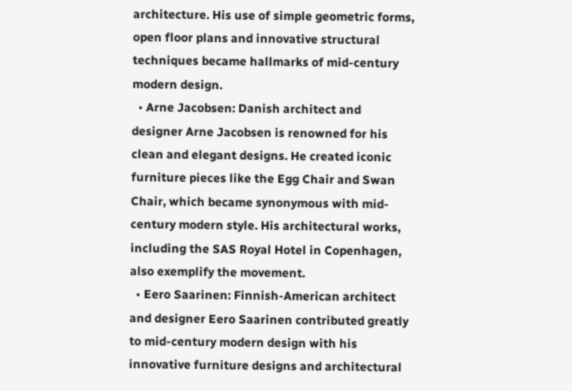architecture. His use of simple geometric forms, open floor plans and innovative structural techniques became hallmarks of mid-century modern design.
  • Arne Jacobsen: Danish architect and designer Arne Jacobsen is renowned for his clean and elegant designs. He created iconic furniture pieces like the Egg Chair and Swan Chair, which became synonymous with mid-century modern style. His architectural works, including the SAS Royal Hotel in Copenhagen, also exemplify the movement.
  • Eero Saarinen: Finnish-American architect and designer Eero Saarinen contributed greatly to mid-century modern design with his innovative furniture designs and architectural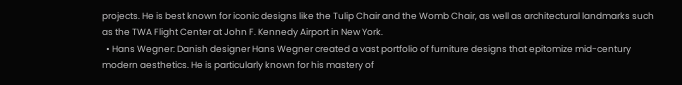projects. He is best known for iconic designs like the Tulip Chair and the Womb Chair, as well as architectural landmarks such as the TWA Flight Center at John F. Kennedy Airport in New York.
  • Hans Wegner: Danish designer Hans Wegner created a vast portfolio of furniture designs that epitomize mid-century modern aesthetics. He is particularly known for his mastery of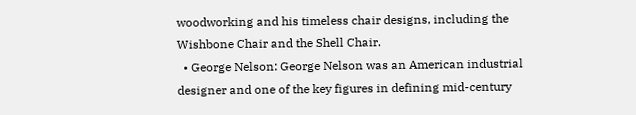woodworking and his timeless chair designs, including the Wishbone Chair and the Shell Chair.
  • George Nelson: George Nelson was an American industrial designer and one of the key figures in defining mid-century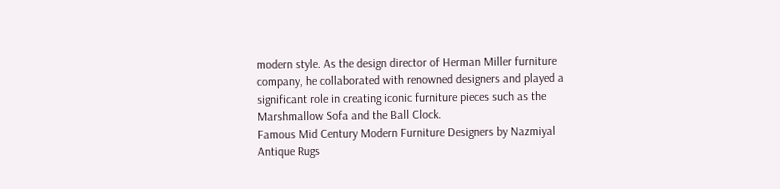modern style. As the design director of Herman Miller furniture company, he collaborated with renowned designers and played a significant role in creating iconic furniture pieces such as the Marshmallow Sofa and the Ball Clock.
Famous Mid Century Modern Furniture Designers by Nazmiyal Antique Rugs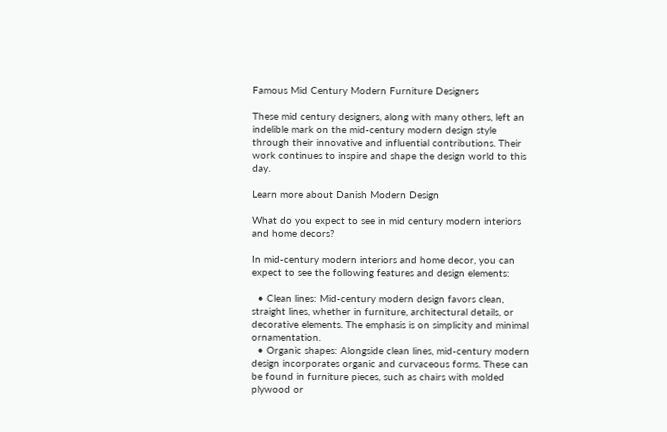Famous Mid Century Modern Furniture Designers

These mid century designers, along with many others, left an indelible mark on the mid-century modern design style through their innovative and influential contributions. Their work continues to inspire and shape the design world to this day.

Learn more about Danish Modern Design

What do you expect to see in mid century modern interiors and home decors?

In mid-century modern interiors and home decor, you can expect to see the following features and design elements:

  • Clean lines: Mid-century modern design favors clean, straight lines, whether in furniture, architectural details, or decorative elements. The emphasis is on simplicity and minimal ornamentation.
  • Organic shapes: Alongside clean lines, mid-century modern design incorporates organic and curvaceous forms. These can be found in furniture pieces, such as chairs with molded plywood or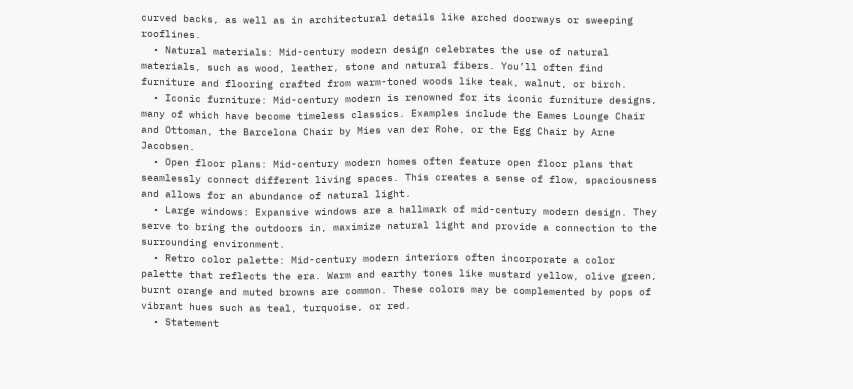curved backs, as well as in architectural details like arched doorways or sweeping rooflines.
  • Natural materials: Mid-century modern design celebrates the use of natural materials, such as wood, leather, stone and natural fibers. You’ll often find furniture and flooring crafted from warm-toned woods like teak, walnut, or birch.
  • Iconic furniture: Mid-century modern is renowned for its iconic furniture designs, many of which have become timeless classics. Examples include the Eames Lounge Chair and Ottoman, the Barcelona Chair by Mies van der Rohe, or the Egg Chair by Arne Jacobsen.
  • Open floor plans: Mid-century modern homes often feature open floor plans that seamlessly connect different living spaces. This creates a sense of flow, spaciousness and allows for an abundance of natural light.
  • Large windows: Expansive windows are a hallmark of mid-century modern design. They serve to bring the outdoors in, maximize natural light and provide a connection to the surrounding environment.
  • Retro color palette: Mid-century modern interiors often incorporate a color palette that reflects the era. Warm and earthy tones like mustard yellow, olive green, burnt orange and muted browns are common. These colors may be complemented by pops of vibrant hues such as teal, turquoise, or red.
  • Statement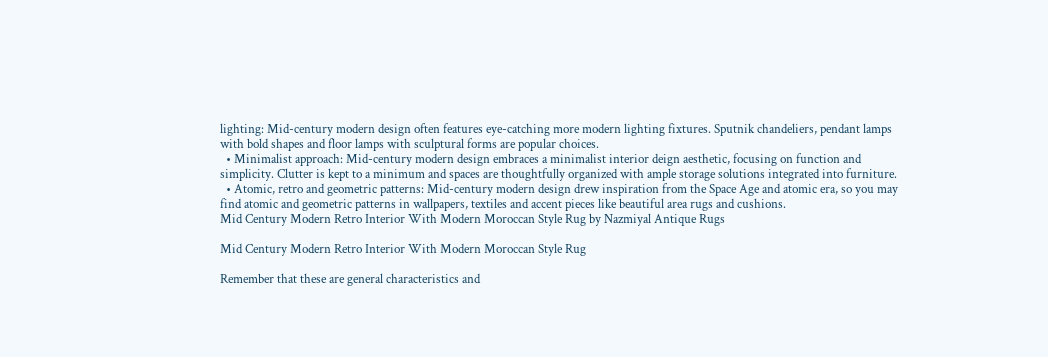lighting: Mid-century modern design often features eye-catching more modern lighting fixtures. Sputnik chandeliers, pendant lamps with bold shapes and floor lamps with sculptural forms are popular choices.
  • Minimalist approach: Mid-century modern design embraces a minimalist interior deign aesthetic, focusing on function and simplicity. Clutter is kept to a minimum and spaces are thoughtfully organized with ample storage solutions integrated into furniture.
  • Atomic, retro and geometric patterns: Mid-century modern design drew inspiration from the Space Age and atomic era, so you may find atomic and geometric patterns in wallpapers, textiles and accent pieces like beautiful area rugs and cushions.
Mid Century Modern Retro Interior With Modern Moroccan Style Rug by Nazmiyal Antique Rugs

Mid Century Modern Retro Interior With Modern Moroccan Style Rug

Remember that these are general characteristics and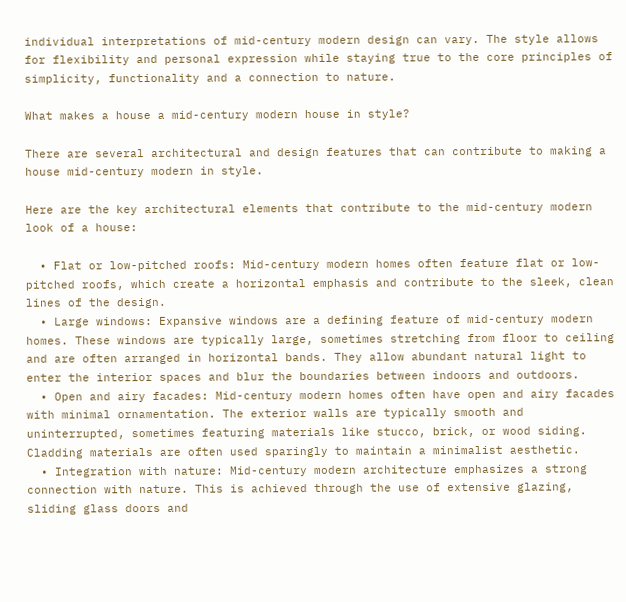individual interpretations of mid-century modern design can vary. The style allows for flexibility and personal expression while staying true to the core principles of simplicity, functionality and a connection to nature.

What makes a house a mid-century modern house in style?

There are several architectural and design features that can contribute to making a house mid-century modern in style.

Here are the key architectural elements that contribute to the mid-century modern look of a house:

  • Flat or low-pitched roofs: Mid-century modern homes often feature flat or low-pitched roofs, which create a horizontal emphasis and contribute to the sleek, clean lines of the design.
  • Large windows: Expansive windows are a defining feature of mid-century modern homes. These windows are typically large, sometimes stretching from floor to ceiling and are often arranged in horizontal bands. They allow abundant natural light to enter the interior spaces and blur the boundaries between indoors and outdoors.
  • Open and airy facades: Mid-century modern homes often have open and airy facades with minimal ornamentation. The exterior walls are typically smooth and uninterrupted, sometimes featuring materials like stucco, brick, or wood siding. Cladding materials are often used sparingly to maintain a minimalist aesthetic.
  • Integration with nature: Mid-century modern architecture emphasizes a strong connection with nature. This is achieved through the use of extensive glazing, sliding glass doors and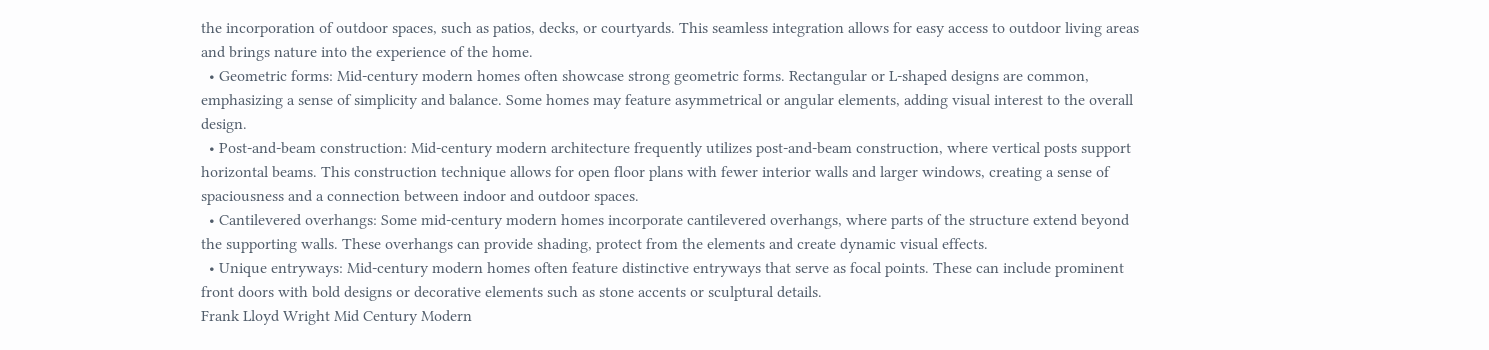the incorporation of outdoor spaces, such as patios, decks, or courtyards. This seamless integration allows for easy access to outdoor living areas and brings nature into the experience of the home.
  • Geometric forms: Mid-century modern homes often showcase strong geometric forms. Rectangular or L-shaped designs are common, emphasizing a sense of simplicity and balance. Some homes may feature asymmetrical or angular elements, adding visual interest to the overall design.
  • Post-and-beam construction: Mid-century modern architecture frequently utilizes post-and-beam construction, where vertical posts support horizontal beams. This construction technique allows for open floor plans with fewer interior walls and larger windows, creating a sense of spaciousness and a connection between indoor and outdoor spaces.
  • Cantilevered overhangs: Some mid-century modern homes incorporate cantilevered overhangs, where parts of the structure extend beyond the supporting walls. These overhangs can provide shading, protect from the elements and create dynamic visual effects.
  • Unique entryways: Mid-century modern homes often feature distinctive entryways that serve as focal points. These can include prominent front doors with bold designs or decorative elements such as stone accents or sculptural details.
Frank Lloyd Wright Mid Century Modern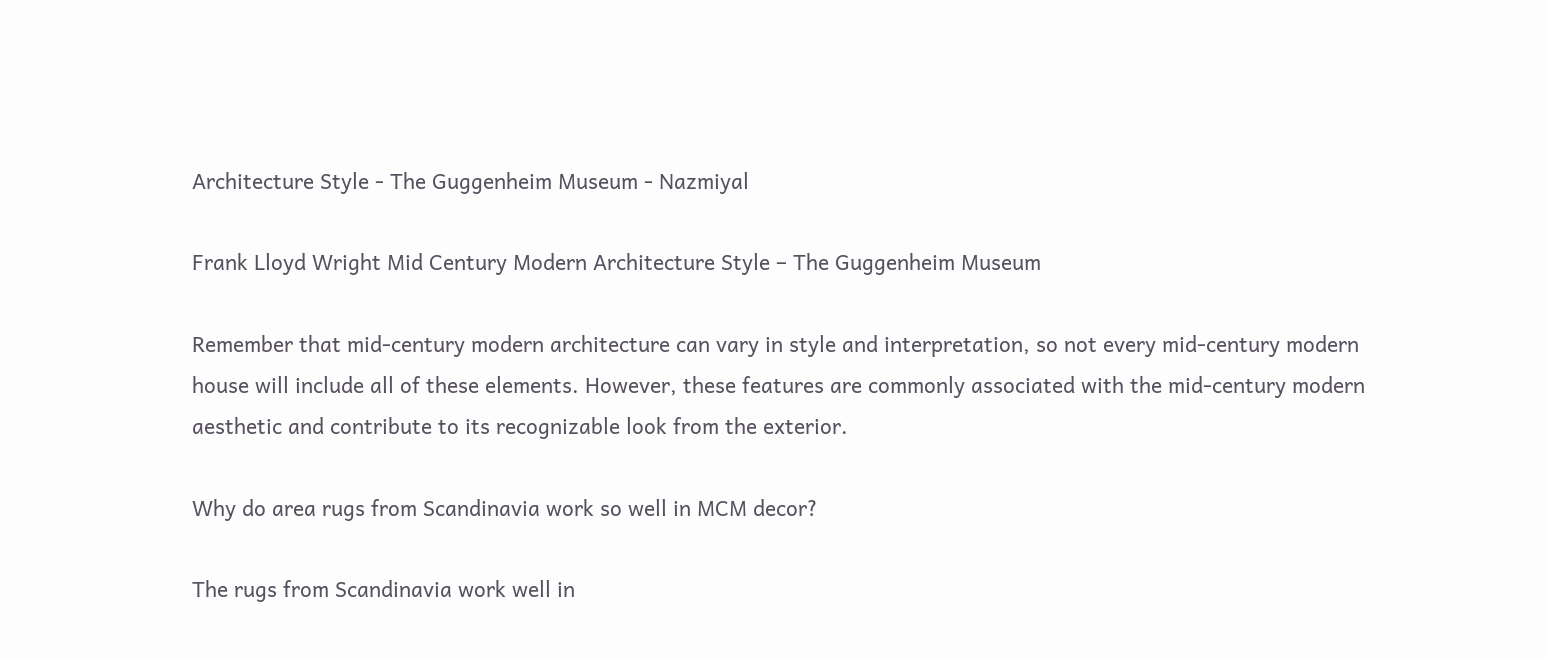Architecture Style - The Guggenheim Museum - Nazmiyal

Frank Lloyd Wright Mid Century Modern Architecture Style – The Guggenheim Museum

Remember that mid-century modern architecture can vary in style and interpretation, so not every mid-century modern house will include all of these elements. However, these features are commonly associated with the mid-century modern aesthetic and contribute to its recognizable look from the exterior.

Why do area rugs from Scandinavia work so well in MCM decor?

The rugs from Scandinavia work well in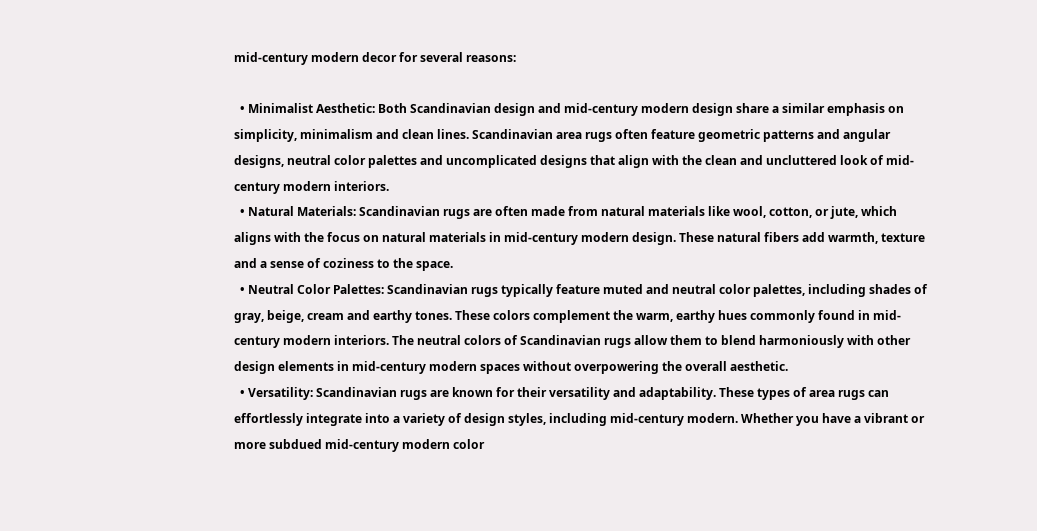mid-century modern decor for several reasons:

  • Minimalist Aesthetic: Both Scandinavian design and mid-century modern design share a similar emphasis on simplicity, minimalism and clean lines. Scandinavian area rugs often feature geometric patterns and angular designs, neutral color palettes and uncomplicated designs that align with the clean and uncluttered look of mid-century modern interiors.
  • Natural Materials: Scandinavian rugs are often made from natural materials like wool, cotton, or jute, which aligns with the focus on natural materials in mid-century modern design. These natural fibers add warmth, texture and a sense of coziness to the space.
  • Neutral Color Palettes: Scandinavian rugs typically feature muted and neutral color palettes, including shades of gray, beige, cream and earthy tones. These colors complement the warm, earthy hues commonly found in mid-century modern interiors. The neutral colors of Scandinavian rugs allow them to blend harmoniously with other design elements in mid-century modern spaces without overpowering the overall aesthetic.
  • Versatility: Scandinavian rugs are known for their versatility and adaptability. These types of area rugs can effortlessly integrate into a variety of design styles, including mid-century modern. Whether you have a vibrant or more subdued mid-century modern color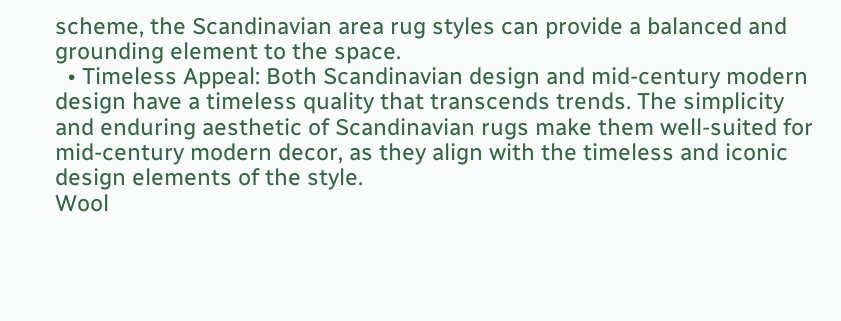scheme, the Scandinavian area rug styles can provide a balanced and grounding element to the space.
  • Timeless Appeal: Both Scandinavian design and mid-century modern design have a timeless quality that transcends trends. The simplicity and enduring aesthetic of Scandinavian rugs make them well-suited for mid-century modern decor, as they align with the timeless and iconic design elements of the style.
Wool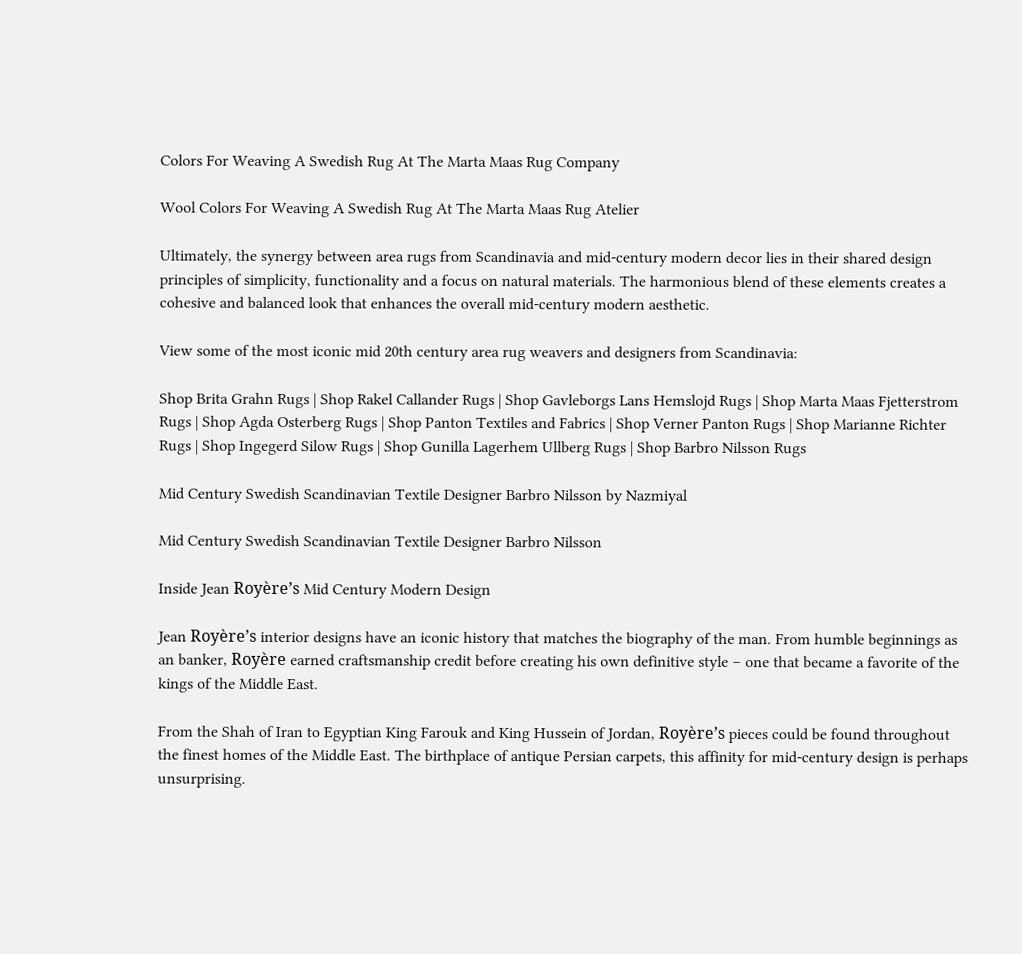Colors For Weaving A Swedish Rug At The Marta Maas Rug Company

Wool Colors For Weaving A Swedish Rug At The Marta Maas Rug Atelier

Ultimately, the synergy between area rugs from Scandinavia and mid-century modern decor lies in their shared design principles of simplicity, functionality and a focus on natural materials. The harmonious blend of these elements creates a cohesive and balanced look that enhances the overall mid-century modern aesthetic.

View some of the most iconic mid 20th century area rug weavers and designers from Scandinavia:

Shop Brita Grahn Rugs | Shop Rakel Callander Rugs | Shop Gavleborgs Lans Hemslojd Rugs | Shop Marta Maas Fjetterstrom Rugs | Shop Agda Osterberg Rugs | Shop Panton Textiles and Fabrics | Shop Verner Panton Rugs | Shop Marianne Richter Rugs | Shop Ingegerd Silow Rugs | Shop Gunilla Lagerhem Ullberg Rugs | Shop Barbro Nilsson Rugs

Mid Century Swedish Scandinavian Textile Designer Barbro Nilsson by Nazmiyal

Mid Century Swedish Scandinavian Textile Designer Barbro Nilsson

Inside Jean Royère’s Mid Century Modern Design

Jean Royère’s interior designs have an iconic history that matches the biography of the man. From humble beginnings as an banker, Royère earned craftsmanship credit before creating his own definitive style – one that became a favorite of the kings of the Middle East.

From the Shah of Iran to Egyptian King Farouk and King Hussein of Jordan, Royère’s pieces could be found throughout the finest homes of the Middle East. The birthplace of antique Persian carpets, this affinity for mid-century design is perhaps unsurprising.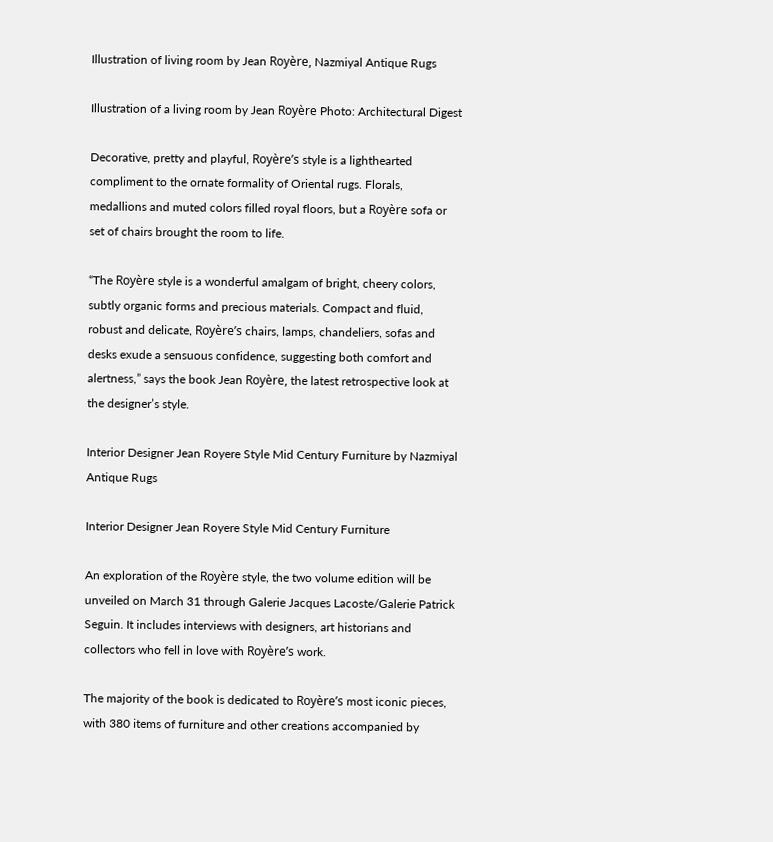Illustration of living room by Jean Royère, Nazmiyal Antique Rugs

Illustration of a living room by Jean Royère Photo: Architectural Digest

Decorative, pretty and playful, Royère’s style is a lighthearted compliment to the ornate formality of Oriental rugs. Florals, medallions and muted colors filled royal floors, but a Royère sofa or set of chairs brought the room to life.

“The Royère style is a wonderful amalgam of bright, cheery colors, subtly organic forms and precious materials. Compact and fluid, robust and delicate, Royère’s chairs, lamps, chandeliers, sofas and desks exude a sensuous confidence, suggesting both comfort and alertness,” says the book Jean Royère, the latest retrospective look at the designer’s style.

Interior Designer Jean Royere Style Mid Century Furniture by Nazmiyal Antique Rugs

Interior Designer Jean Royere Style Mid Century Furniture

An exploration of the Royère style, the two volume edition will be unveiled on March 31 through Galerie Jacques Lacoste/Galerie Patrick Seguin. It includes interviews with designers, art historians and collectors who fell in love with Royère’s work.

The majority of the book is dedicated to Royère’s most iconic pieces, with 380 items of furniture and other creations accompanied by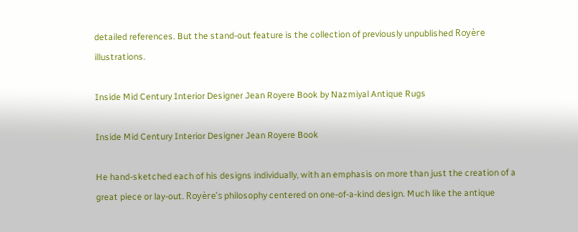detailed references. But the stand-out feature is the collection of previously unpublished Royère illustrations.

Inside Mid Century Interior Designer Jean Royere Book by Nazmiyal Antique Rugs

Inside Mid Century Interior Designer Jean Royere Book

He hand-sketched each of his designs individually, with an emphasis on more than just the creation of a great piece or lay-out. Royère’s philosophy centered on one-of-a-kind design. Much like the antique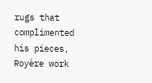rugs that complimented his pieces, Royère work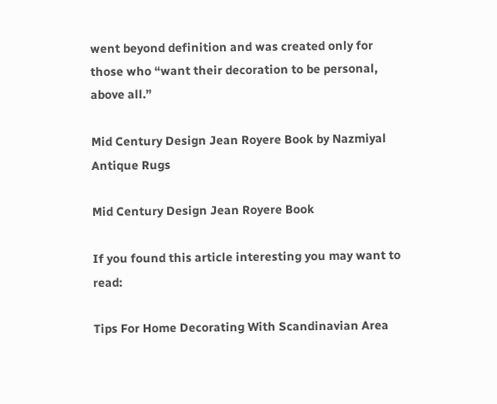went beyond definition and was created only for those who “want their decoration to be personal, above all.”

Mid Century Design Jean Royere Book by Nazmiyal Antique Rugs

Mid Century Design Jean Royere Book

If you found this article interesting you may want to read:

Tips For Home Decorating With Scandinavian Area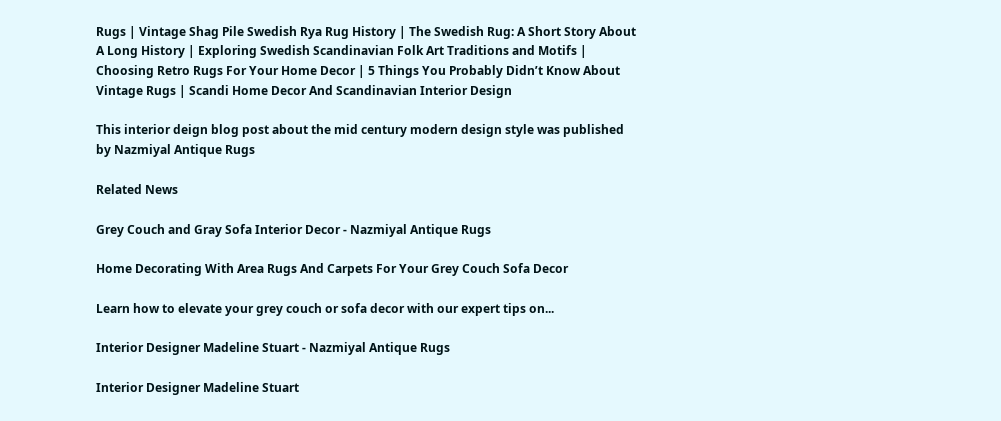Rugs | Vintage Shag Pile Swedish Rya Rug History | The Swedish Rug: A Short Story About A Long History | Exploring Swedish Scandinavian Folk Art Traditions and Motifs | Choosing Retro Rugs For Your Home Decor | 5 Things You Probably Didn’t Know About Vintage Rugs | Scandi Home Decor And Scandinavian Interior Design

This interior deign blog post about the mid century modern design style was published by Nazmiyal Antique Rugs

Related News

Grey Couch and Gray Sofa Interior Decor - Nazmiyal Antique Rugs

Home Decorating With Area Rugs And Carpets For Your Grey Couch Sofa Decor

Learn how to elevate your grey couch or sofa decor with our expert tips on...

Interior Designer Madeline Stuart - Nazmiyal Antique Rugs

Interior Designer Madeline Stuart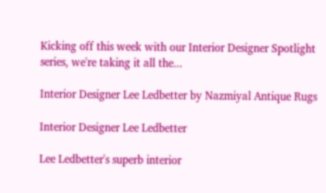Kicking off this week with our Interior Designer Spotlight series, we're taking it all the...

Interior Designer Lee Ledbetter by Nazmiyal Antique Rugs

Interior Designer Lee Ledbetter

Lee Ledbetter's superb interior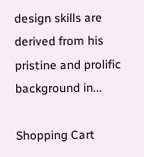design skills are derived from his pristine and prolific background in...

Shopping Cart